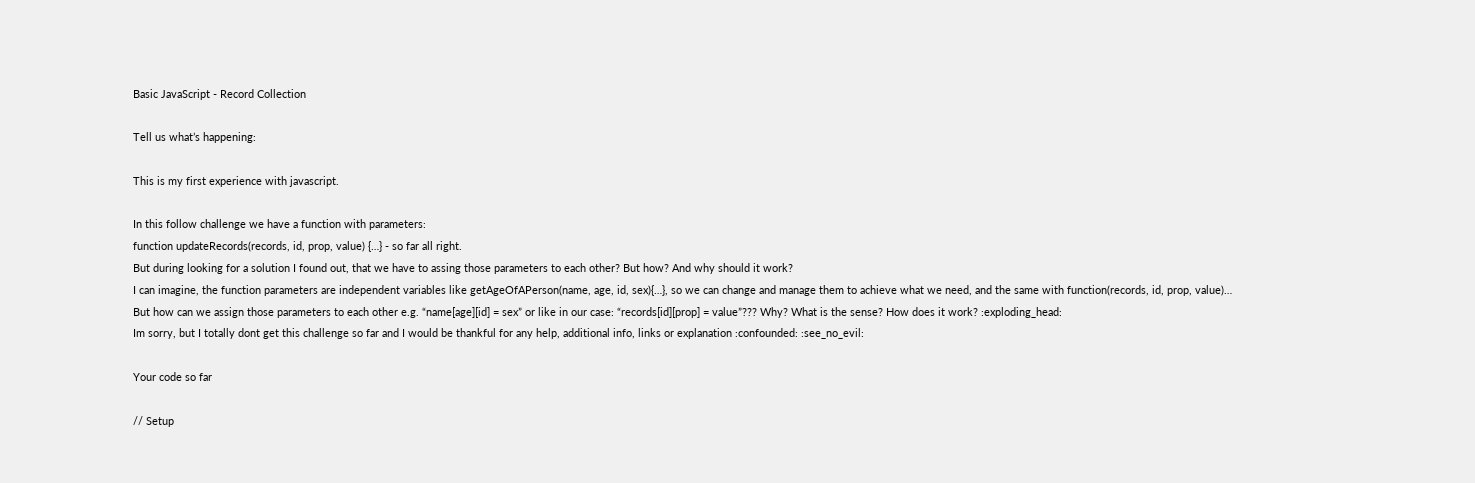Basic JavaScript - Record Collection

Tell us what’s happening:

This is my first experience with javascript.

In this follow challenge we have a function with parameters:
function updateRecords(records, id, prop, value) {…} - so far all right.
But during looking for a solution I found out, that we have to assing those parameters to each other? But how? And why should it work?
I can imagine, the function parameters are independent variables like getAgeOfAPerson(name, age, id, sex){…}, so we can change and manage them to achieve what we need, and the same with function(records, id, prop, value)…
But how can we assign those parameters to each other e.g. “name[age][id] = sex” or like in our case: “records[id][prop] = value”??? Why? What is the sense? How does it work? :exploding_head:
Im sorry, but I totally dont get this challenge so far and I would be thankful for any help, additional info, links or explanation :confounded: :see_no_evil:

Your code so far

// Setup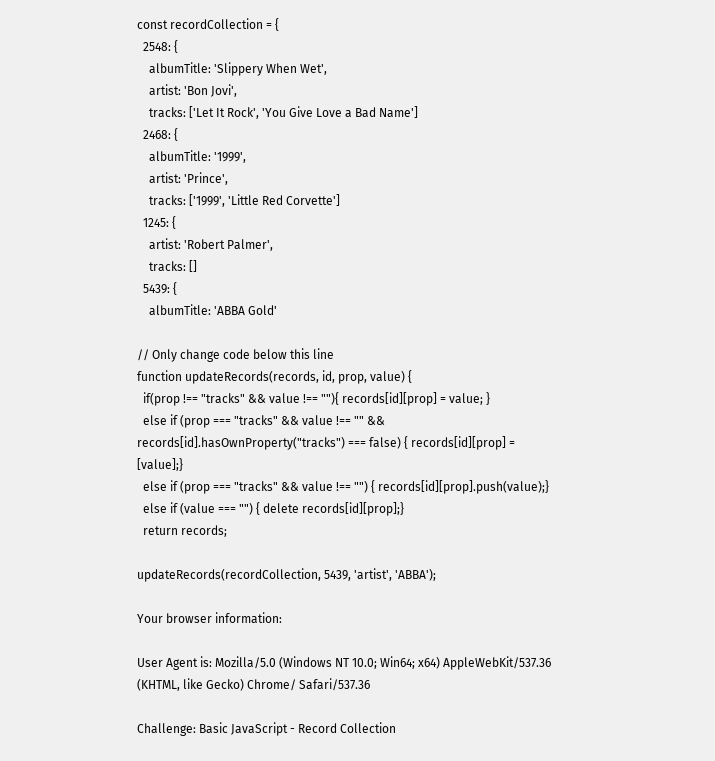const recordCollection = {
  2548: {
    albumTitle: 'Slippery When Wet',
    artist: 'Bon Jovi',
    tracks: ['Let It Rock', 'You Give Love a Bad Name']
  2468: {
    albumTitle: '1999',
    artist: 'Prince',
    tracks: ['1999', 'Little Red Corvette']
  1245: {
    artist: 'Robert Palmer',
    tracks: []
  5439: {
    albumTitle: 'ABBA Gold'

// Only change code below this line
function updateRecords(records, id, prop, value) {
  if(prop !== "tracks" && value !== ""){ records[id][prop] = value; }
  else if (prop === "tracks" && value !== "" && records[id].hasOwnProperty("tracks") === false) { records[id][prop] = [value];}
  else if (prop === "tracks" && value !== "") { records[id][prop].push(value);}
  else if (value === "") { delete records[id][prop];}
  return records;

updateRecords(recordCollection, 5439, 'artist', 'ABBA');

Your browser information:

User Agent is: Mozilla/5.0 (Windows NT 10.0; Win64; x64) AppleWebKit/537.36 (KHTML, like Gecko) Chrome/ Safari/537.36

Challenge: Basic JavaScript - Record Collection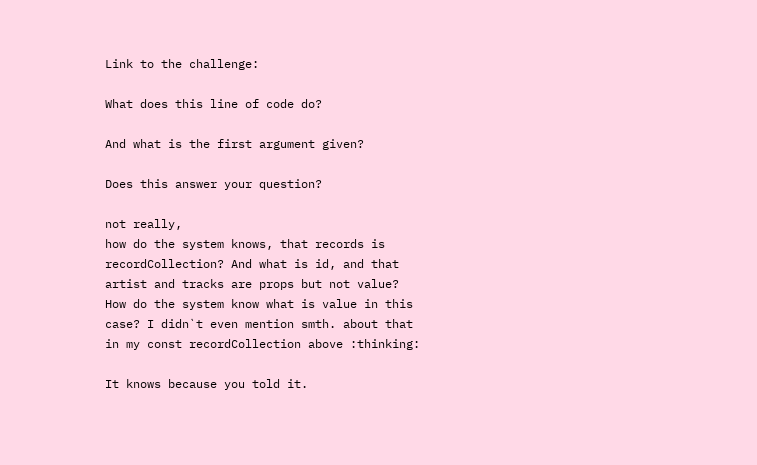Link to the challenge:

What does this line of code do?

And what is the first argument given?

Does this answer your question?

not really,
how do the system knows, that records is recordCollection? And what is id, and that artist and tracks are props but not value?
How do the system know what is value in this case? I didn`t even mention smth. about that in my const recordCollection above :thinking:

It knows because you told it.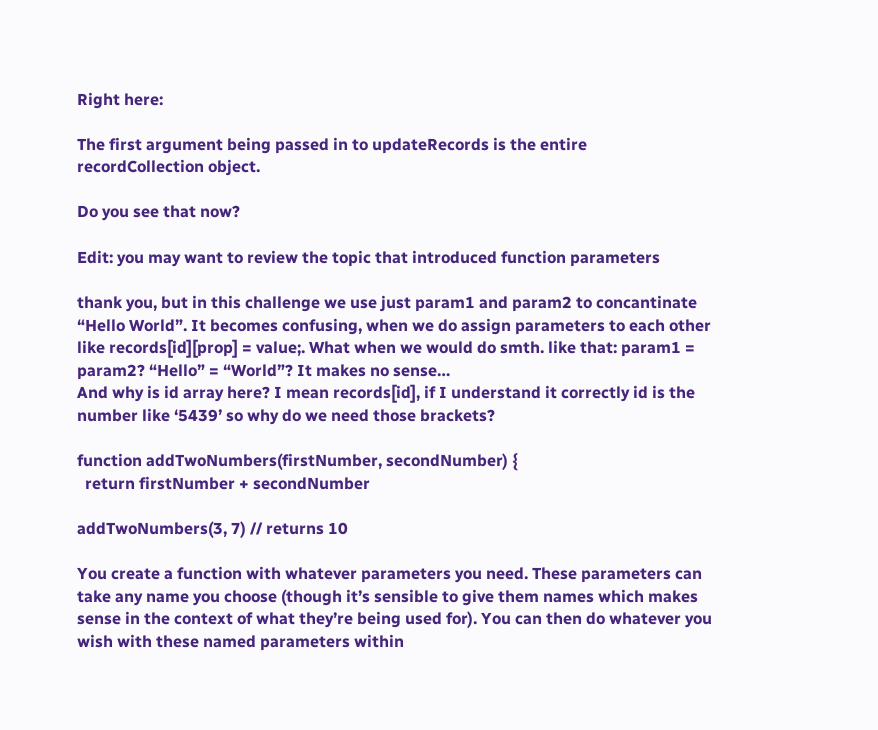Right here:

The first argument being passed in to updateRecords is the entire recordCollection object.

Do you see that now?

Edit: you may want to review the topic that introduced function parameters

thank you, but in this challenge we use just param1 and param2 to concantinate “Hello World”. It becomes confusing, when we do assign parameters to each other like records[id][prop] = value;. What when we would do smth. like that: param1 = param2? “Hello” = “World”? It makes no sense…
And why is id array here? I mean records[id], if I understand it correctly id is the number like ‘5439’ so why do we need those brackets?

function addTwoNumbers(firstNumber, secondNumber) {
  return firstNumber + secondNumber

addTwoNumbers(3, 7) // returns 10

You create a function with whatever parameters you need. These parameters can take any name you choose (though it’s sensible to give them names which makes sense in the context of what they’re being used for). You can then do whatever you wish with these named parameters within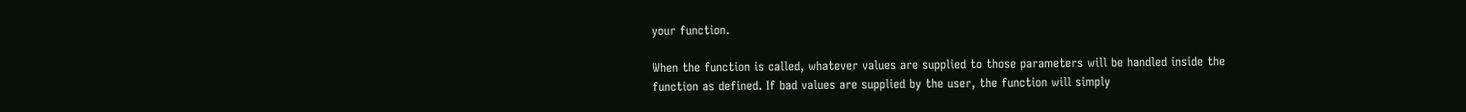your function.

When the function is called, whatever values are supplied to those parameters will be handled inside the function as defined. If bad values are supplied by the user, the function will simply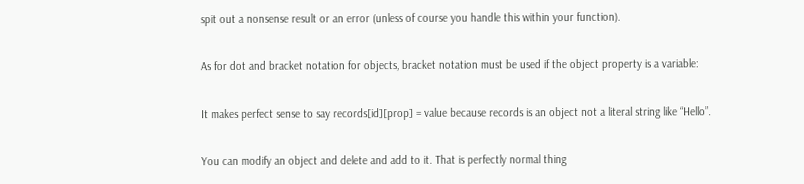spit out a nonsense result or an error (unless of course you handle this within your function).

As for dot and bracket notation for objects, bracket notation must be used if the object property is a variable:

It makes perfect sense to say records[id][prop] = value because records is an object not a literal string like “Hello”.

You can modify an object and delete and add to it. That is perfectly normal thing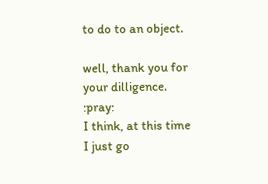to do to an object.

well, thank you for your dilligence. :pray:
I think, at this time I just go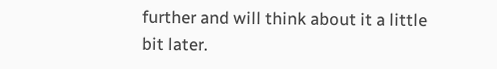further and will think about it a little bit later.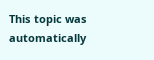This topic was automatically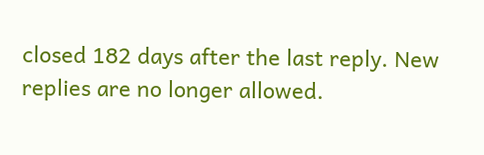closed 182 days after the last reply. New replies are no longer allowed.